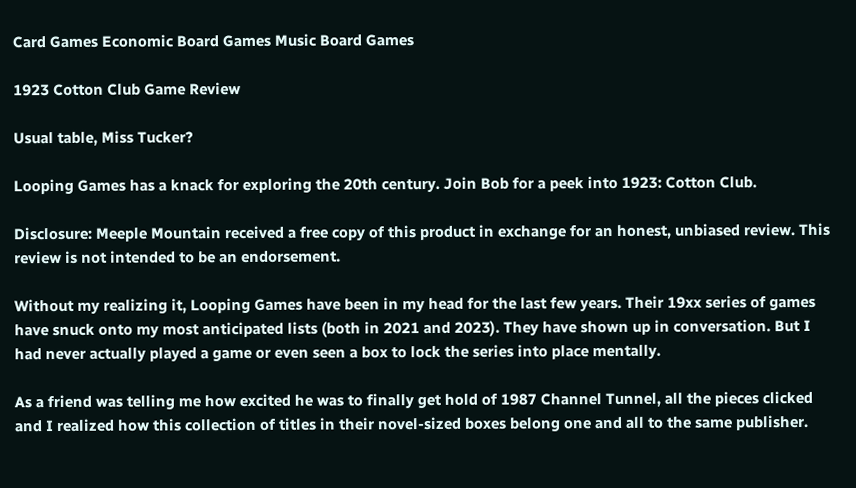Card Games Economic Board Games Music Board Games

1923 Cotton Club Game Review

Usual table, Miss Tucker?

Looping Games has a knack for exploring the 20th century. Join Bob for a peek into 1923: Cotton Club.

Disclosure: Meeple Mountain received a free copy of this product in exchange for an honest, unbiased review. This review is not intended to be an endorsement.

Without my realizing it, Looping Games have been in my head for the last few years. Their 19xx series of games have snuck onto my most anticipated lists (both in 2021 and 2023). They have shown up in conversation. But I had never actually played a game or even seen a box to lock the series into place mentally.

As a friend was telling me how excited he was to finally get hold of 1987 Channel Tunnel, all the pieces clicked and I realized how this collection of titles in their novel-sized boxes belong one and all to the same publisher.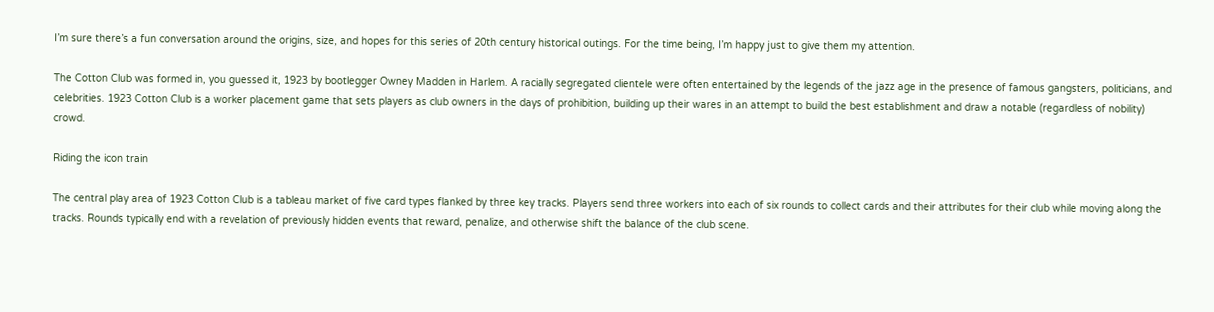I’m sure there’s a fun conversation around the origins, size, and hopes for this series of 20th century historical outings. For the time being, I’m happy just to give them my attention.

The Cotton Club was formed in, you guessed it, 1923 by bootlegger Owney Madden in Harlem. A racially segregated clientele were often entertained by the legends of the jazz age in the presence of famous gangsters, politicians, and celebrities. 1923 Cotton Club is a worker placement game that sets players as club owners in the days of prohibition, building up their wares in an attempt to build the best establishment and draw a notable (regardless of nobility) crowd.

Riding the icon train

The central play area of 1923 Cotton Club is a tableau market of five card types flanked by three key tracks. Players send three workers into each of six rounds to collect cards and their attributes for their club while moving along the tracks. Rounds typically end with a revelation of previously hidden events that reward, penalize, and otherwise shift the balance of the club scene.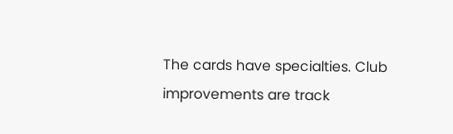The cards have specialties. Club improvements are track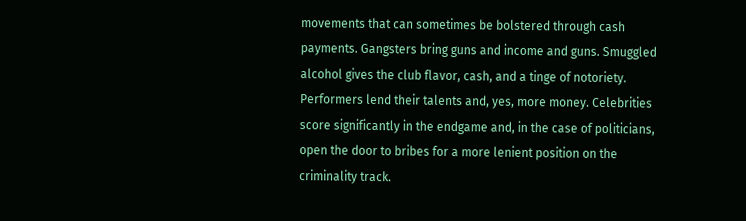movements that can sometimes be bolstered through cash payments. Gangsters bring guns and income and guns. Smuggled alcohol gives the club flavor, cash, and a tinge of notoriety. Performers lend their talents and, yes, more money. Celebrities score significantly in the endgame and, in the case of politicians, open the door to bribes for a more lenient position on the criminality track.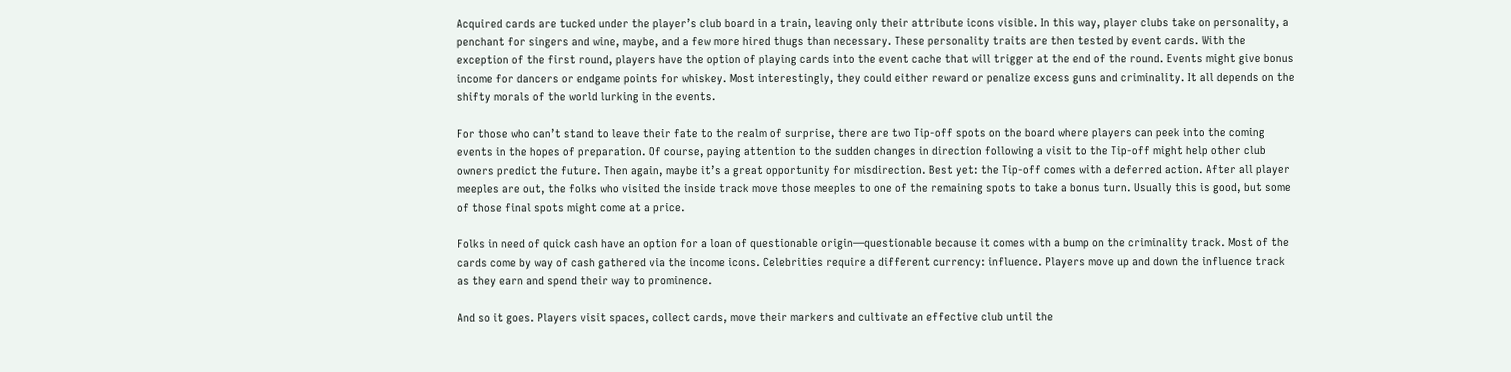Acquired cards are tucked under the player’s club board in a train, leaving only their attribute icons visible. In this way, player clubs take on personality, a penchant for singers and wine, maybe, and a few more hired thugs than necessary. These personality traits are then tested by event cards. With the exception of the first round, players have the option of playing cards into the event cache that will trigger at the end of the round. Events might give bonus income for dancers or endgame points for whiskey. Most interestingly, they could either reward or penalize excess guns and criminality. It all depends on the shifty morals of the world lurking in the events.

For those who can’t stand to leave their fate to the realm of surprise, there are two Tip-off spots on the board where players can peek into the coming events in the hopes of preparation. Of course, paying attention to the sudden changes in direction following a visit to the Tip-off might help other club owners predict the future. Then again, maybe it’s a great opportunity for misdirection. Best yet: the Tip-off comes with a deferred action. After all player meeples are out, the folks who visited the inside track move those meeples to one of the remaining spots to take a bonus turn. Usually this is good, but some of those final spots might come at a price.

Folks in need of quick cash have an option for a loan of questionable origin—questionable because it comes with a bump on the criminality track. Most of the cards come by way of cash gathered via the income icons. Celebrities require a different currency: influence. Players move up and down the influence track as they earn and spend their way to prominence.

And so it goes. Players visit spaces, collect cards, move their markers and cultivate an effective club until the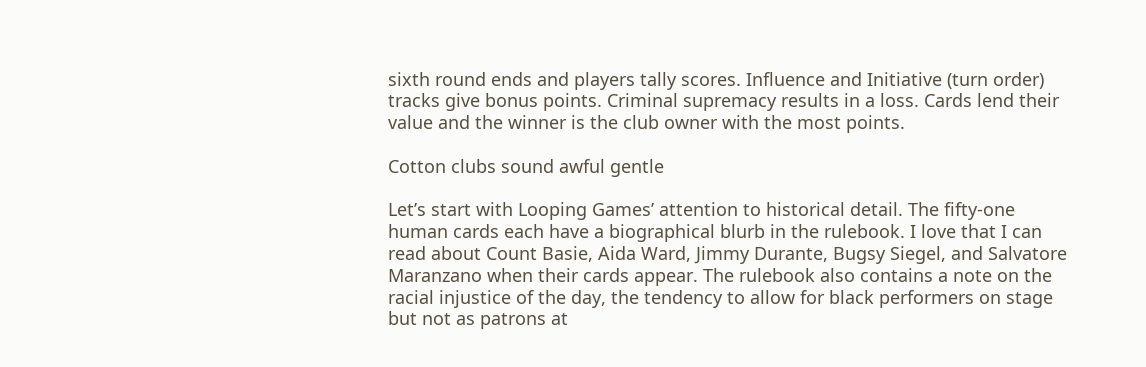sixth round ends and players tally scores. Influence and Initiative (turn order) tracks give bonus points. Criminal supremacy results in a loss. Cards lend their value and the winner is the club owner with the most points.

Cotton clubs sound awful gentle

Let’s start with Looping Games’ attention to historical detail. The fifty-one human cards each have a biographical blurb in the rulebook. I love that I can read about Count Basie, Aida Ward, Jimmy Durante, Bugsy Siegel, and Salvatore Maranzano when their cards appear. The rulebook also contains a note on the racial injustice of the day, the tendency to allow for black performers on stage but not as patrons at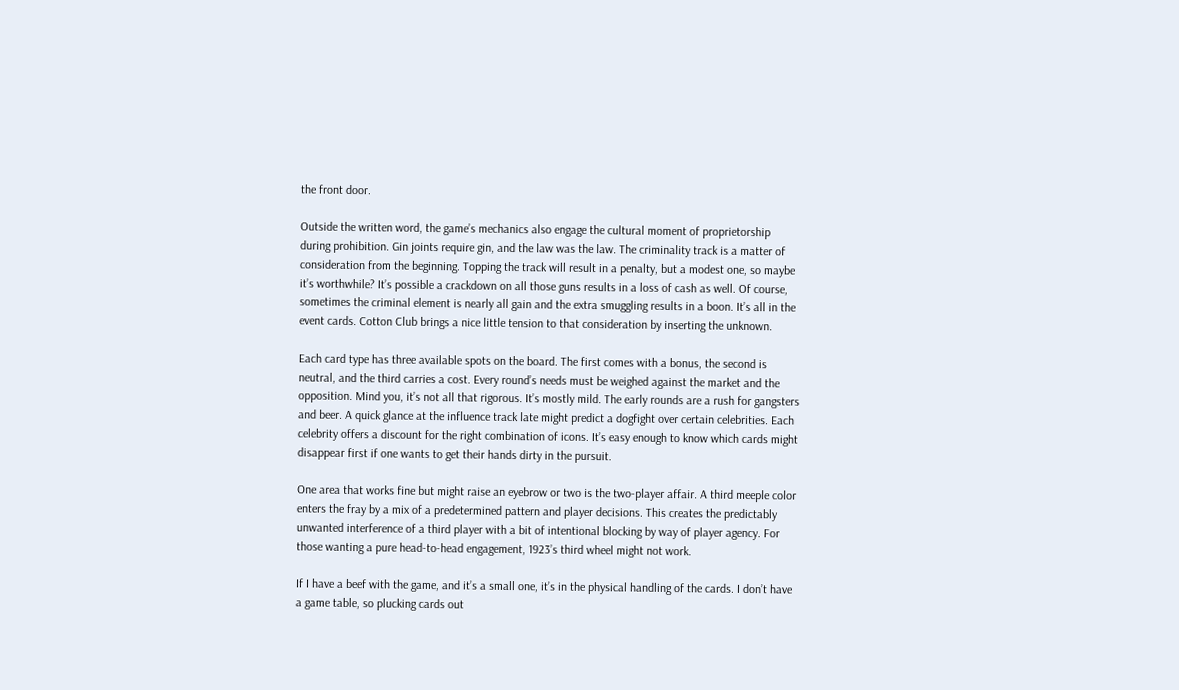the front door.

Outside the written word, the game’s mechanics also engage the cultural moment of proprietorship during prohibition. Gin joints require gin, and the law was the law. The criminality track is a matter of consideration from the beginning. Topping the track will result in a penalty, but a modest one, so maybe it’s worthwhile? It’s possible a crackdown on all those guns results in a loss of cash as well. Of course, sometimes the criminal element is nearly all gain and the extra smuggling results in a boon. It’s all in the event cards. Cotton Club brings a nice little tension to that consideration by inserting the unknown.

Each card type has three available spots on the board. The first comes with a bonus, the second is neutral, and the third carries a cost. Every round’s needs must be weighed against the market and the opposition. Mind you, it’s not all that rigorous. It’s mostly mild. The early rounds are a rush for gangsters and beer. A quick glance at the influence track late might predict a dogfight over certain celebrities. Each celebrity offers a discount for the right combination of icons. It’s easy enough to know which cards might disappear first if one wants to get their hands dirty in the pursuit.

One area that works fine but might raise an eyebrow or two is the two-player affair. A third meeple color enters the fray by a mix of a predetermined pattern and player decisions. This creates the predictably unwanted interference of a third player with a bit of intentional blocking by way of player agency. For those wanting a pure head-to-head engagement, 1923’s third wheel might not work.

If I have a beef with the game, and it’s a small one, it’s in the physical handling of the cards. I don’t have a game table, so plucking cards out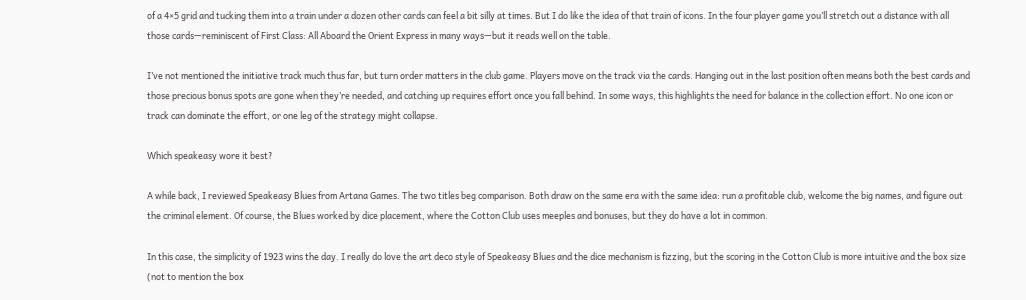of a 4×5 grid and tucking them into a train under a dozen other cards can feel a bit silly at times. But I do like the idea of that train of icons. In the four player game you’ll stretch out a distance with all those cards—reminiscent of First Class: All Aboard the Orient Express in many ways—but it reads well on the table.

I’ve not mentioned the initiative track much thus far, but turn order matters in the club game. Players move on the track via the cards. Hanging out in the last position often means both the best cards and those precious bonus spots are gone when they’re needed, and catching up requires effort once you fall behind. In some ways, this highlights the need for balance in the collection effort. No one icon or track can dominate the effort, or one leg of the strategy might collapse.

Which speakeasy wore it best?

A while back, I reviewed Speakeasy Blues from Artana Games. The two titles beg comparison. Both draw on the same era with the same idea: run a profitable club, welcome the big names, and figure out the criminal element. Of course, the Blues worked by dice placement, where the Cotton Club uses meeples and bonuses, but they do have a lot in common.

In this case, the simplicity of 1923 wins the day. I really do love the art deco style of Speakeasy Blues and the dice mechanism is fizzing, but the scoring in the Cotton Club is more intuitive and the box size (not to mention the box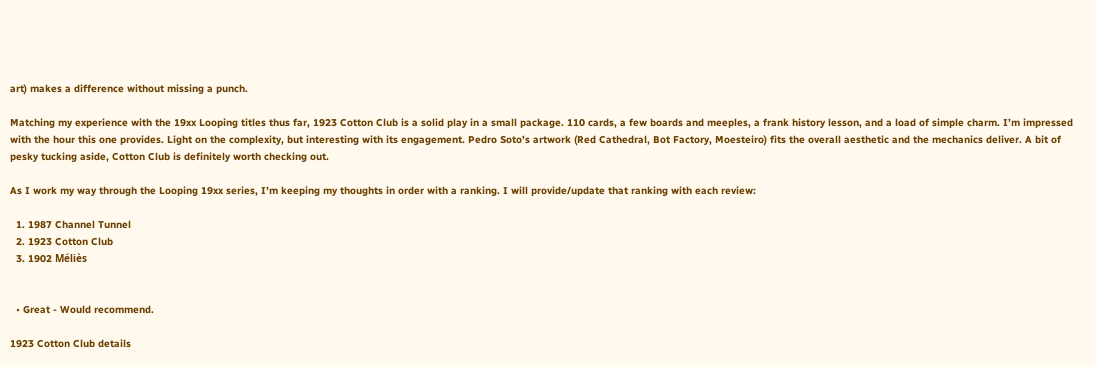art) makes a difference without missing a punch.

Matching my experience with the 19xx Looping titles thus far, 1923 Cotton Club is a solid play in a small package. 110 cards, a few boards and meeples, a frank history lesson, and a load of simple charm. I’m impressed with the hour this one provides. Light on the complexity, but interesting with its engagement. Pedro Soto’s artwork (Red Cathedral, Bot Factory, Moesteiro) fits the overall aesthetic and the mechanics deliver. A bit of pesky tucking aside, Cotton Club is definitely worth checking out.

As I work my way through the Looping 19xx series, I’m keeping my thoughts in order with a ranking. I will provide/update that ranking with each review:

  1. 1987 Channel Tunnel
  2. 1923 Cotton Club
  3. 1902 Méliès


  • Great - Would recommend.

1923 Cotton Club details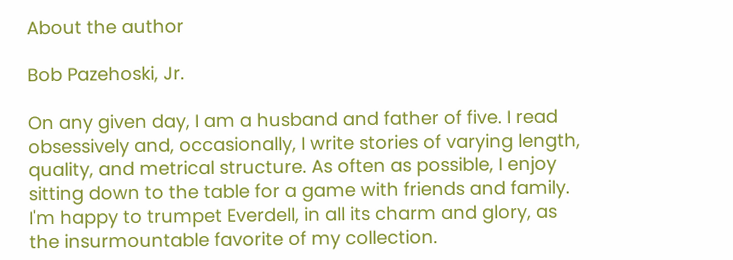About the author

Bob Pazehoski, Jr.

On any given day, I am a husband and father of five. I read obsessively and, occasionally, I write stories of varying length, quality, and metrical structure. As often as possible, I enjoy sitting down to the table for a game with friends and family. I'm happy to trumpet Everdell, in all its charm and glory, as the insurmountable favorite of my collection.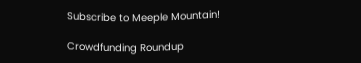Subscribe to Meeple Mountain!

Crowdfunding Roundup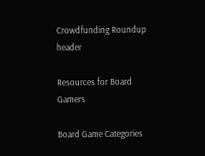Crowdfunding Roundup header

Resources for Board Gamers

Board Game Categories